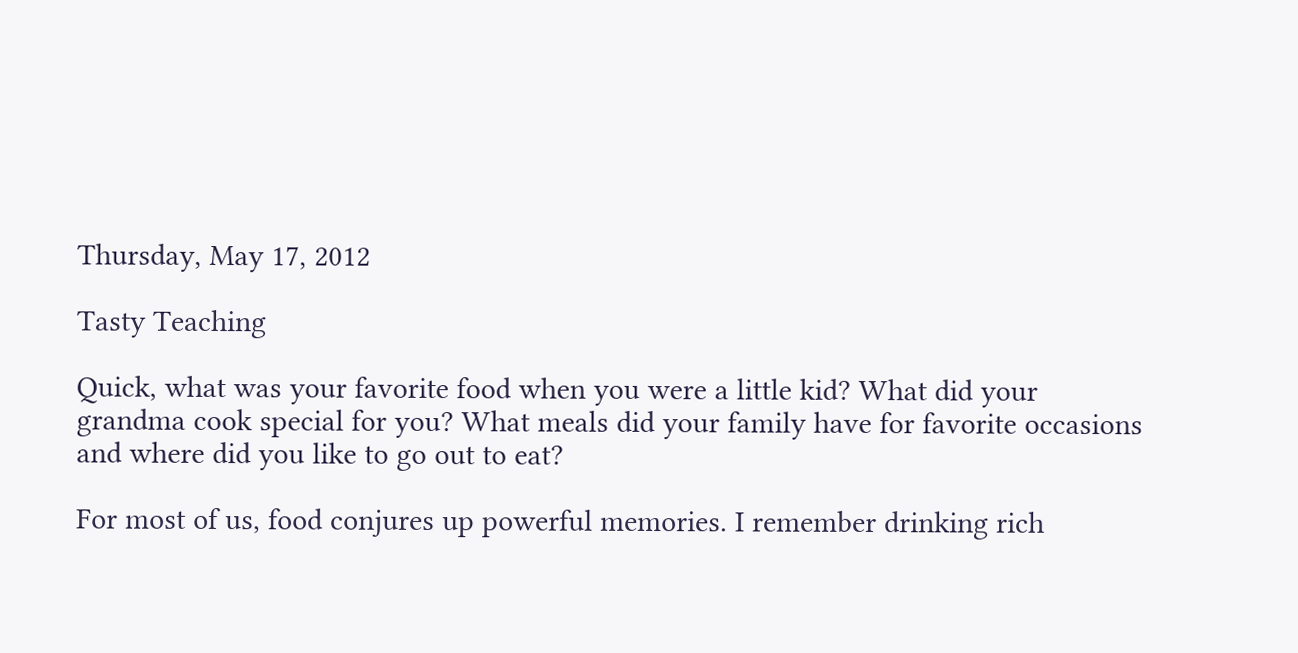Thursday, May 17, 2012

Tasty Teaching

Quick, what was your favorite food when you were a little kid? What did your grandma cook special for you? What meals did your family have for favorite occasions and where did you like to go out to eat?

For most of us, food conjures up powerful memories. I remember drinking rich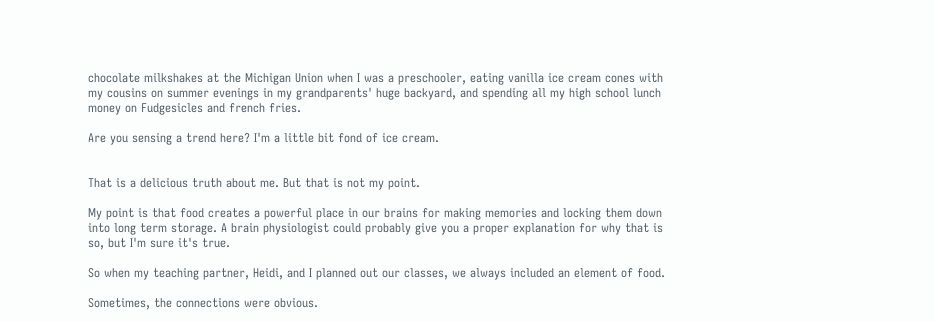chocolate milkshakes at the Michigan Union when I was a preschooler, eating vanilla ice cream cones with my cousins on summer evenings in my grandparents' huge backyard, and spending all my high school lunch money on Fudgesicles and french fries.

Are you sensing a trend here? I'm a little bit fond of ice cream.


That is a delicious truth about me. But that is not my point.

My point is that food creates a powerful place in our brains for making memories and locking them down into long term storage. A brain physiologist could probably give you a proper explanation for why that is so, but I'm sure it's true.

So when my teaching partner, Heidi, and I planned out our classes, we always included an element of food.

Sometimes, the connections were obvious.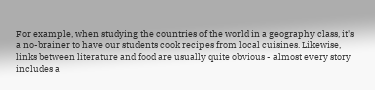For example, when studying the countries of the world in a geography class, it's a no-brainer to have our students cook recipes from local cuisines. Likewise, links between literature and food are usually quite obvious - almost every story includes a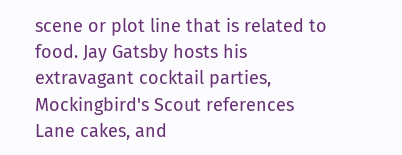scene or plot line that is related to food. Jay Gatsby hosts his extravagant cocktail parties, Mockingbird's Scout references Lane cakes, and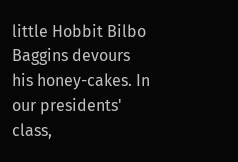little Hobbit Bilbo Baggins devours his honey-cakes. In our presidents' class,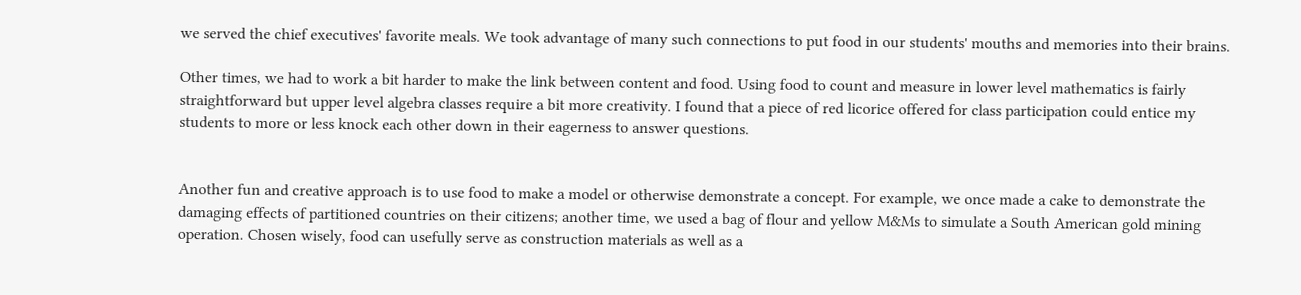we served the chief executives' favorite meals. We took advantage of many such connections to put food in our students' mouths and memories into their brains.

Other times, we had to work a bit harder to make the link between content and food. Using food to count and measure in lower level mathematics is fairly straightforward but upper level algebra classes require a bit more creativity. I found that a piece of red licorice offered for class participation could entice my students to more or less knock each other down in their eagerness to answer questions.


Another fun and creative approach is to use food to make a model or otherwise demonstrate a concept. For example, we once made a cake to demonstrate the damaging effects of partitioned countries on their citizens; another time, we used a bag of flour and yellow M&Ms to simulate a South American gold mining operation. Chosen wisely, food can usefully serve as construction materials as well as a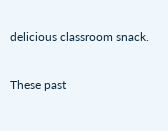delicious classroom snack.

These past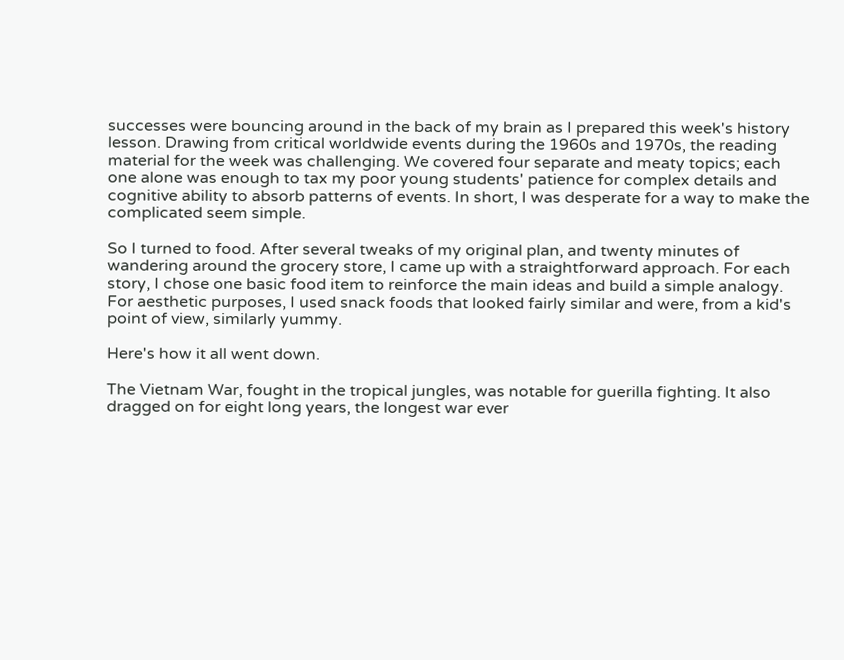successes were bouncing around in the back of my brain as I prepared this week's history lesson. Drawing from critical worldwide events during the 1960s and 1970s, the reading material for the week was challenging. We covered four separate and meaty topics; each one alone was enough to tax my poor young students' patience for complex details and cognitive ability to absorb patterns of events. In short, I was desperate for a way to make the complicated seem simple.

So I turned to food. After several tweaks of my original plan, and twenty minutes of wandering around the grocery store, I came up with a straightforward approach. For each story, I chose one basic food item to reinforce the main ideas and build a simple analogy. For aesthetic purposes, I used snack foods that looked fairly similar and were, from a kid's point of view, similarly yummy.

Here's how it all went down.

The Vietnam War, fought in the tropical jungles, was notable for guerilla fighting. It also dragged on for eight long years, the longest war ever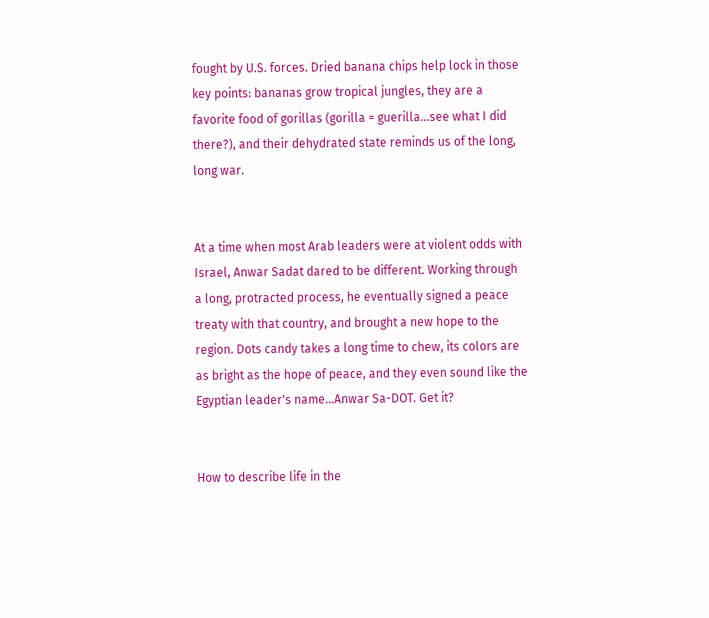fought by U.S. forces. Dried banana chips help lock in those key points: bananas grow tropical jungles, they are a favorite food of gorillas (gorilla = guerilla...see what I did there?), and their dehydrated state reminds us of the long, long war.


At a time when most Arab leaders were at violent odds with Israel, Anwar Sadat dared to be different. Working through a long, protracted process, he eventually signed a peace treaty with that country, and brought a new hope to the region. Dots candy takes a long time to chew, its colors are as bright as the hope of peace, and they even sound like the Egyptian leader's name...Anwar Sa-DOT. Get it?


How to describe life in the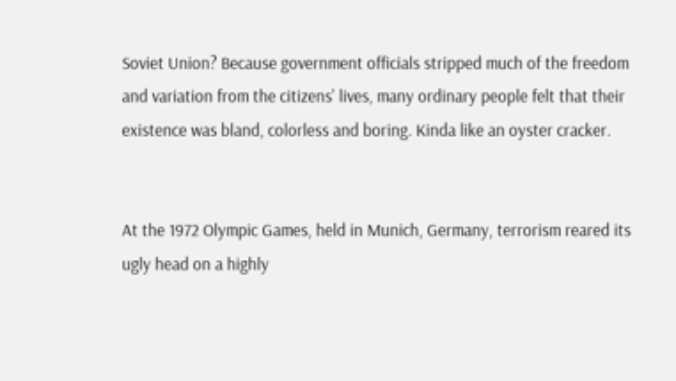Soviet Union? Because government officials stripped much of the freedom and variation from the citizens' lives, many ordinary people felt that their existence was bland, colorless and boring. Kinda like an oyster cracker.


At the 1972 Olympic Games, held in Munich, Germany, terrorism reared its ugly head on a highly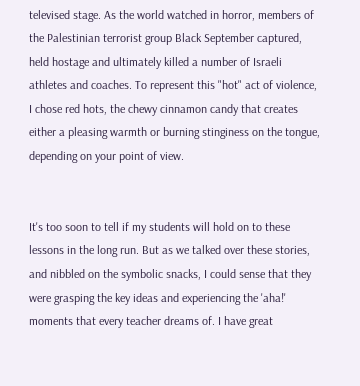televised stage. As the world watched in horror, members of the Palestinian terrorist group Black September captured, held hostage and ultimately killed a number of Israeli athletes and coaches. To represent this "hot" act of violence, I chose red hots, the chewy cinnamon candy that creates either a pleasing warmth or burning stinginess on the tongue, depending on your point of view.


It's too soon to tell if my students will hold on to these lessons in the long run. But as we talked over these stories, and nibbled on the symbolic snacks, I could sense that they were grasping the key ideas and experiencing the 'aha!' moments that every teacher dreams of. I have great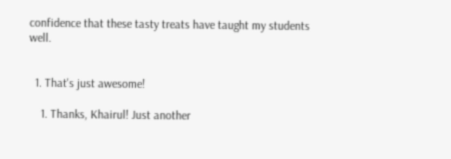confidence that these tasty treats have taught my students well.


  1. That's just awesome!

    1. Thanks, Khairul! Just another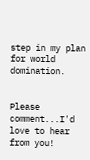step in my plan for world domination.


Please comment...I'd love to hear from you!